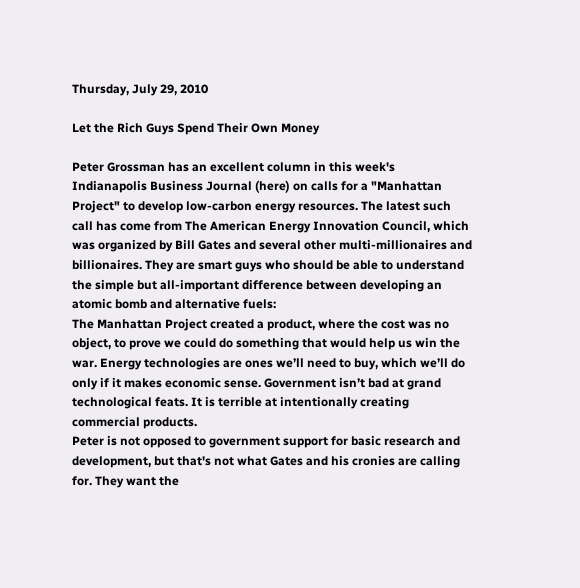Thursday, July 29, 2010

Let the Rich Guys Spend Their Own Money

Peter Grossman has an excellent column in this week's Indianapolis Business Journal (here) on calls for a "Manhattan Project" to develop low-carbon energy resources. The latest such call has come from The American Energy Innovation Council, which was organized by Bill Gates and several other multi-millionaires and billionaires. They are smart guys who should be able to understand the simple but all-important difference between developing an atomic bomb and alternative fuels:
The Manhattan Project created a product, where the cost was no object, to prove we could do something that would help us win the war. Energy technologies are ones we’ll need to buy, which we’ll do only if it makes economic sense. Government isn’t bad at grand technological feats. It is terrible at intentionally creating commercial products.
Peter is not opposed to government support for basic research and development, but that's not what Gates and his cronies are calling for. They want the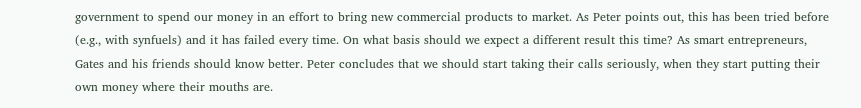government to spend our money in an effort to bring new commercial products to market. As Peter points out, this has been tried before (e.g., with synfuels) and it has failed every time. On what basis should we expect a different result this time? As smart entrepreneurs, Gates and his friends should know better. Peter concludes that we should start taking their calls seriously, when they start putting their own money where their mouths are.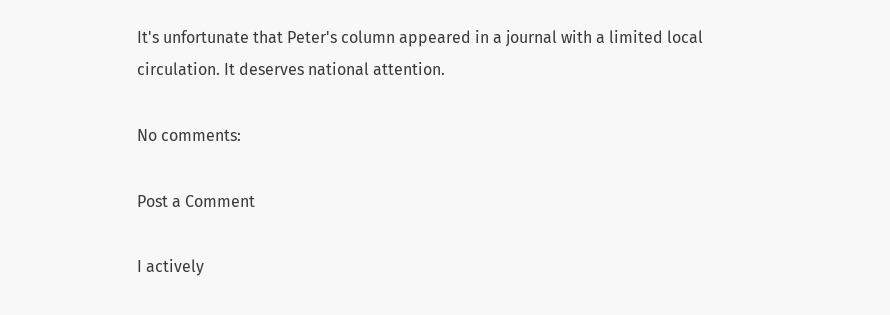It's unfortunate that Peter's column appeared in a journal with a limited local circulation. It deserves national attention.

No comments:

Post a Comment

I actively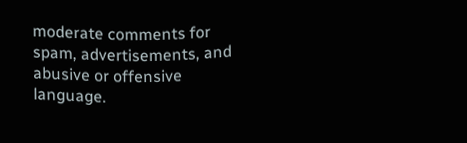moderate comments for spam, advertisements, and abusive or offensive language.